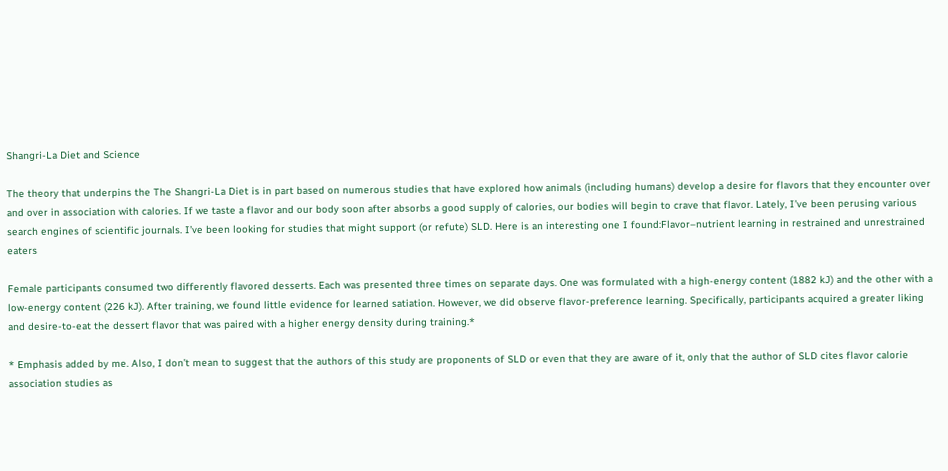Shangri-La Diet and Science

The theory that underpins the The Shangri-La Diet is in part based on numerous studies that have explored how animals (including humans) develop a desire for flavors that they encounter over and over in association with calories. If we taste a flavor and our body soon after absorbs a good supply of calories, our bodies will begin to crave that flavor. Lately, I’ve been perusing various search engines of scientific journals. I’ve been looking for studies that might support (or refute) SLD. Here is an interesting one I found:Flavor–nutrient learning in restrained and unrestrained eaters

Female participants consumed two differently flavored desserts. Each was presented three times on separate days. One was formulated with a high-energy content (1882 kJ) and the other with a low-energy content (226 kJ). After training, we found little evidence for learned satiation. However, we did observe flavor-preference learning. Specifically, participants acquired a greater liking and desire-to-eat the dessert flavor that was paired with a higher energy density during training.*

* Emphasis added by me. Also, I don’t mean to suggest that the authors of this study are proponents of SLD or even that they are aware of it, only that the author of SLD cites flavor calorie association studies as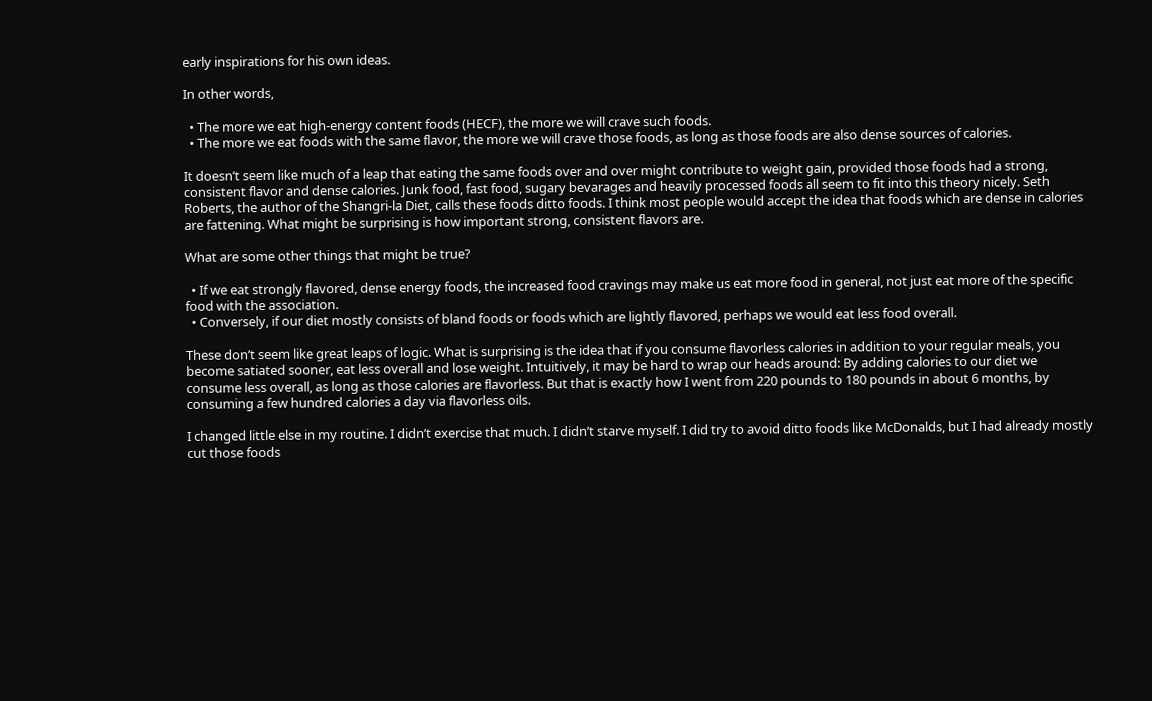early inspirations for his own ideas.

In other words,

  • The more we eat high-energy content foods (HECF), the more we will crave such foods.
  • The more we eat foods with the same flavor, the more we will crave those foods, as long as those foods are also dense sources of calories.

It doesn’t seem like much of a leap that eating the same foods over and over might contribute to weight gain, provided those foods had a strong, consistent flavor and dense calories. Junk food, fast food, sugary bevarages and heavily processed foods all seem to fit into this theory nicely. Seth Roberts, the author of the Shangri-la Diet, calls these foods ditto foods. I think most people would accept the idea that foods which are dense in calories are fattening. What might be surprising is how important strong, consistent flavors are.

What are some other things that might be true?

  • If we eat strongly flavored, dense energy foods, the increased food cravings may make us eat more food in general, not just eat more of the specific food with the association.
  • Conversely, if our diet mostly consists of bland foods or foods which are lightly flavored, perhaps we would eat less food overall.

These don’t seem like great leaps of logic. What is surprising is the idea that if you consume flavorless calories in addition to your regular meals, you become satiated sooner, eat less overall and lose weight. Intuitively, it may be hard to wrap our heads around: By adding calories to our diet we consume less overall, as long as those calories are flavorless. But that is exactly how I went from 220 pounds to 180 pounds in about 6 months, by consuming a few hundred calories a day via flavorless oils.

I changed little else in my routine. I didn’t exercise that much. I didn’t starve myself. I did try to avoid ditto foods like McDonalds, but I had already mostly cut those foods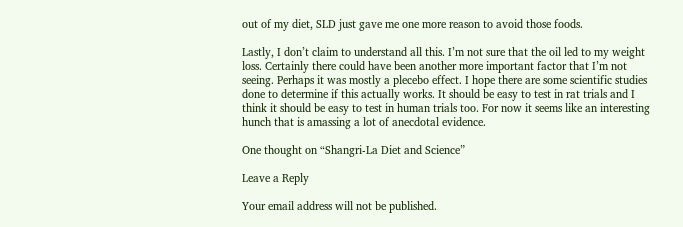out of my diet, SLD just gave me one more reason to avoid those foods.

Lastly, I don’t claim to understand all this. I’m not sure that the oil led to my weight loss. Certainly there could have been another more important factor that I’m not seeing. Perhaps it was mostly a plecebo effect. I hope there are some scientific studies done to determine if this actually works. It should be easy to test in rat trials and I think it should be easy to test in human trials too. For now it seems like an interesting hunch that is amassing a lot of anecdotal evidence.

One thought on “Shangri-La Diet and Science”

Leave a Reply

Your email address will not be published.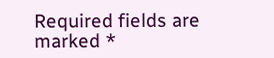Required fields are marked *